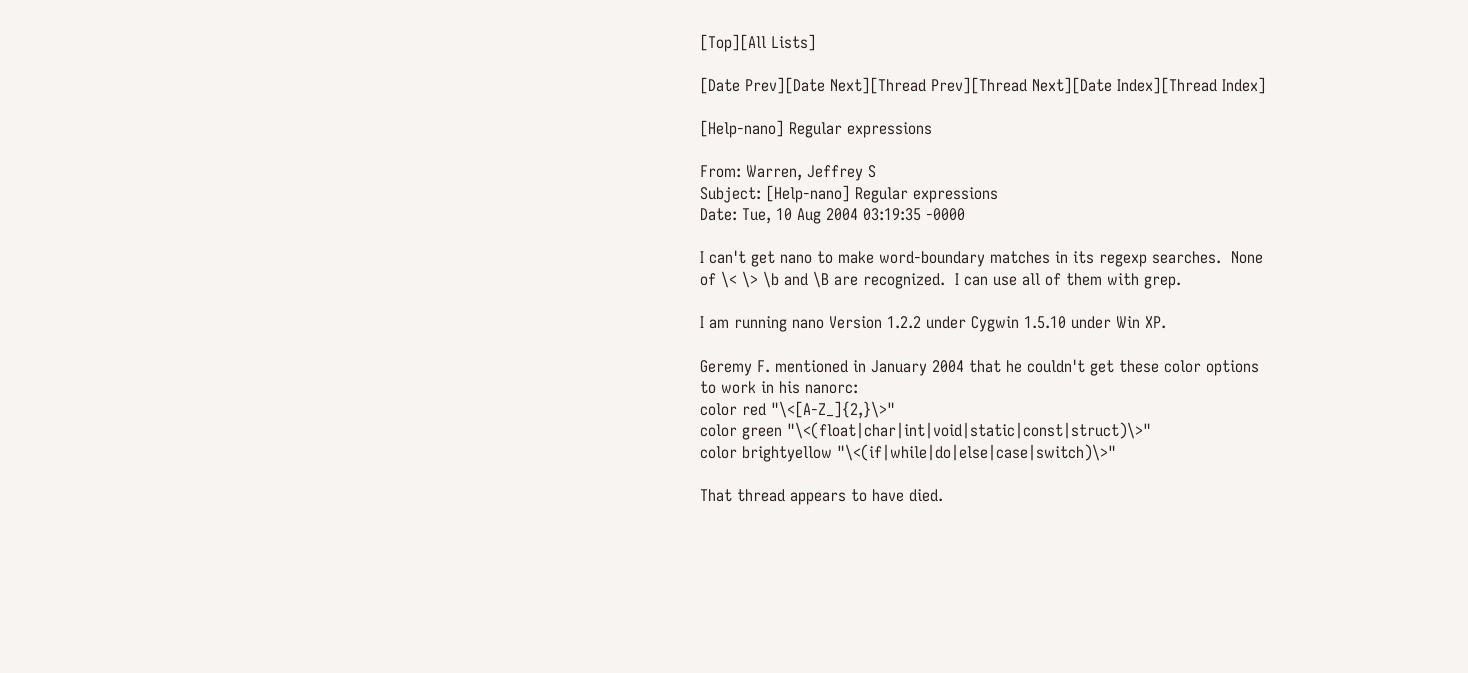[Top][All Lists]

[Date Prev][Date Next][Thread Prev][Thread Next][Date Index][Thread Index]

[Help-nano] Regular expressions

From: Warren, Jeffrey S
Subject: [Help-nano] Regular expressions
Date: Tue, 10 Aug 2004 03:19:35 -0000

I can't get nano to make word-boundary matches in its regexp searches.  None
of \< \> \b and \B are recognized.  I can use all of them with grep.

I am running nano Version 1.2.2 under Cygwin 1.5.10 under Win XP.

Geremy F. mentioned in January 2004 that he couldn't get these color options
to work in his nanorc:
color red "\<[A-Z_]{2,}\>"
color green "\<(float|char|int|void|static|const|struct)\>"
color brightyellow "\<(if|while|do|else|case|switch)\>"

That thread appears to have died.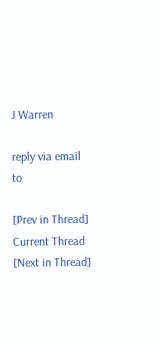J Warren

reply via email to

[Prev in Thread] Current Thread [Next in Thread]